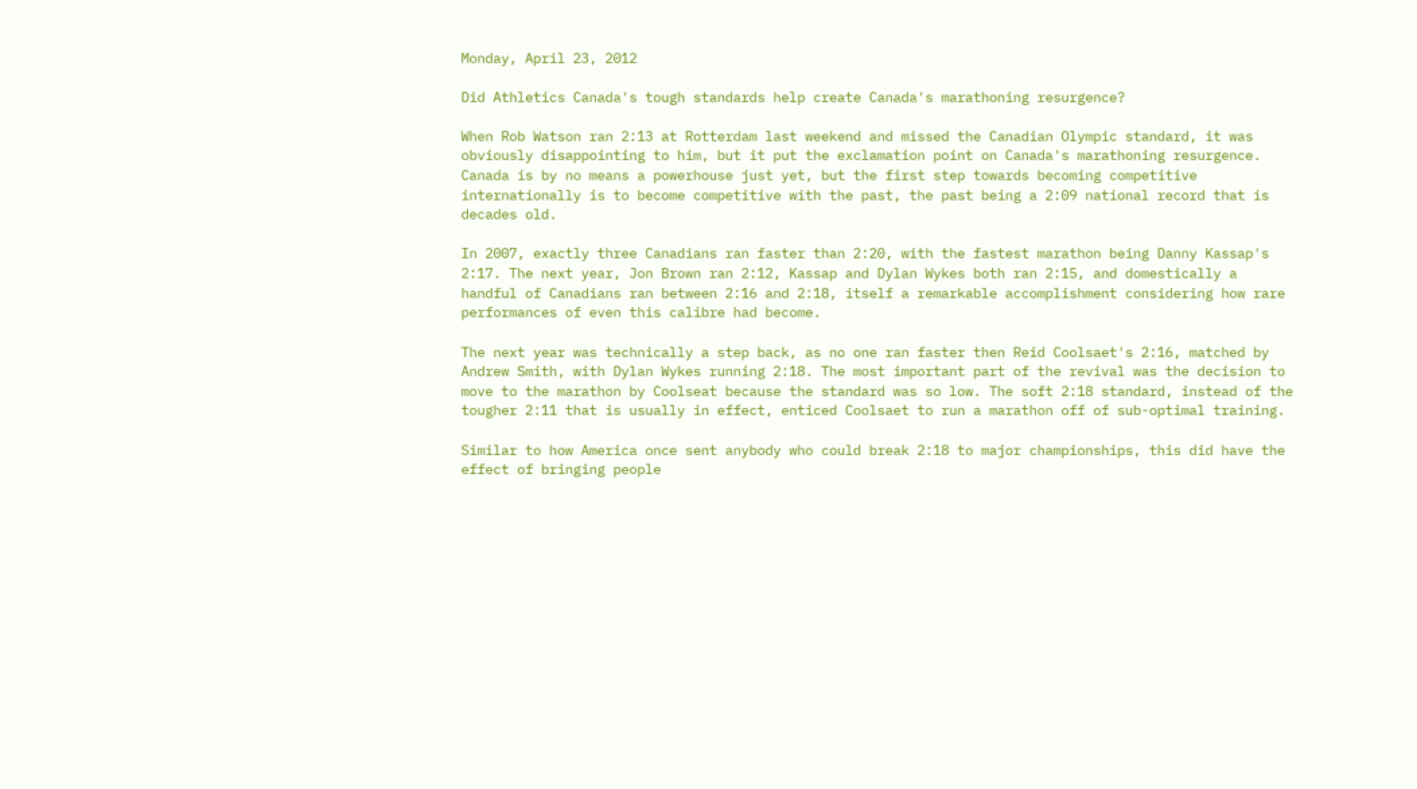Monday, April 23, 2012

Did Athletics Canada's tough standards help create Canada's marathoning resurgence?

When Rob Watson ran 2:13 at Rotterdam last weekend and missed the Canadian Olympic standard, it was obviously disappointing to him, but it put the exclamation point on Canada's marathoning resurgence. Canada is by no means a powerhouse just yet, but the first step towards becoming competitive internationally is to become competitive with the past, the past being a 2:09 national record that is decades old.

In 2007, exactly three Canadians ran faster than 2:20, with the fastest marathon being Danny Kassap's 2:17. The next year, Jon Brown ran 2:12, Kassap and Dylan Wykes both ran 2:15, and domestically a handful of Canadians ran between 2:16 and 2:18, itself a remarkable accomplishment considering how rare performances of even this calibre had become.

The next year was technically a step back, as no one ran faster then Reid Coolsaet's 2:16, matched by Andrew Smith, with Dylan Wykes running 2:18. The most important part of the revival was the decision to move to the marathon by Coolseat because the standard was so low. The soft 2:18 standard, instead of the tougher 2:11 that is usually in effect, enticed Coolsaet to run a marathon off of sub-optimal training.

Similar to how America once sent anybody who could break 2:18 to major championships, this did have the effect of bringing people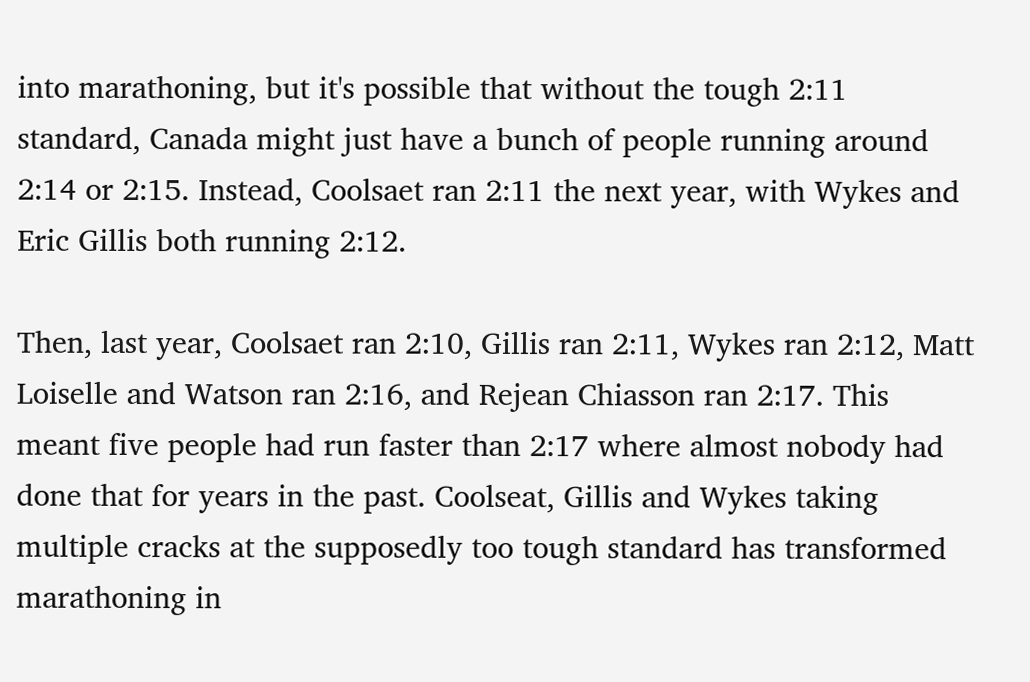into marathoning, but it's possible that without the tough 2:11 standard, Canada might just have a bunch of people running around 2:14 or 2:15. Instead, Coolsaet ran 2:11 the next year, with Wykes and Eric Gillis both running 2:12.

Then, last year, Coolsaet ran 2:10, Gillis ran 2:11, Wykes ran 2:12, Matt Loiselle and Watson ran 2:16, and Rejean Chiasson ran 2:17. This meant five people had run faster than 2:17 where almost nobody had done that for years in the past. Coolseat, Gillis and Wykes taking multiple cracks at the supposedly too tough standard has transformed marathoning in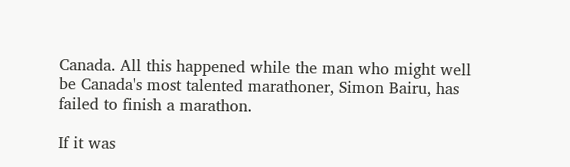Canada. All this happened while the man who might well be Canada's most talented marathoner, Simon Bairu, has failed to finish a marathon.

If it was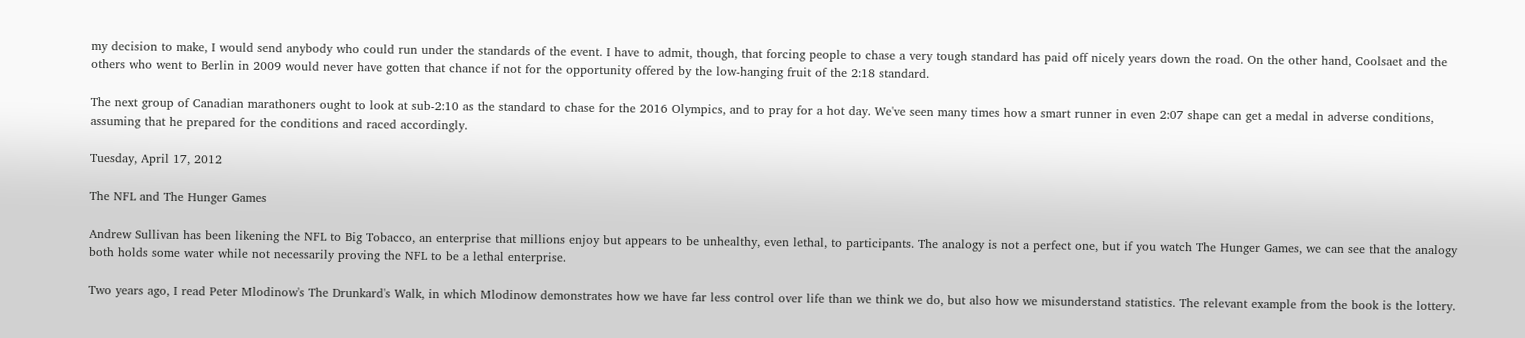my decision to make, I would send anybody who could run under the standards of the event. I have to admit, though, that forcing people to chase a very tough standard has paid off nicely years down the road. On the other hand, Coolsaet and the others who went to Berlin in 2009 would never have gotten that chance if not for the opportunity offered by the low-hanging fruit of the 2:18 standard.

The next group of Canadian marathoners ought to look at sub-2:10 as the standard to chase for the 2016 Olympics, and to pray for a hot day. We've seen many times how a smart runner in even 2:07 shape can get a medal in adverse conditions, assuming that he prepared for the conditions and raced accordingly.

Tuesday, April 17, 2012

The NFL and The Hunger Games

Andrew Sullivan has been likening the NFL to Big Tobacco, an enterprise that millions enjoy but appears to be unhealthy, even lethal, to participants. The analogy is not a perfect one, but if you watch The Hunger Games, we can see that the analogy both holds some water while not necessarily proving the NFL to be a lethal enterprise.

Two years ago, I read Peter Mlodinow's The Drunkard's Walk, in which Mlodinow demonstrates how we have far less control over life than we think we do, but also how we misunderstand statistics. The relevant example from the book is the lottery.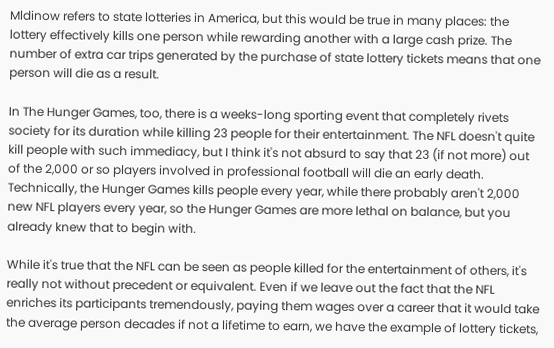Mldinow refers to state lotteries in America, but this would be true in many places: the lottery effectively kills one person while rewarding another with a large cash prize. The number of extra car trips generated by the purchase of state lottery tickets means that one person will die as a result.

In The Hunger Games, too, there is a weeks-long sporting event that completely rivets society for its duration while killing 23 people for their entertainment. The NFL doesn't quite kill people with such immediacy, but I think it's not absurd to say that 23 (if not more) out of the 2,000 or so players involved in professional football will die an early death. Technically, the Hunger Games kills people every year, while there probably aren't 2,000 new NFL players every year, so the Hunger Games are more lethal on balance, but you already knew that to begin with.

While it's true that the NFL can be seen as people killed for the entertainment of others, it's really not without precedent or equivalent. Even if we leave out the fact that the NFL enriches its participants tremendously, paying them wages over a career that it would take the average person decades if not a lifetime to earn, we have the example of lottery tickets,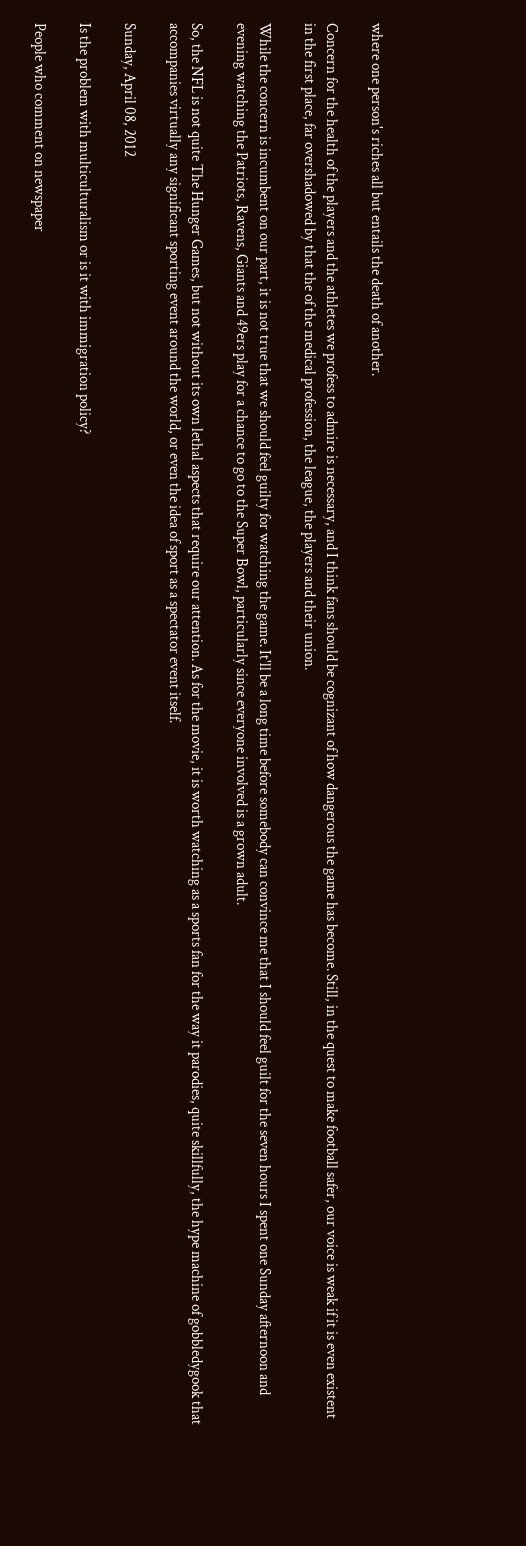where one person's riches all but entails the death of another.

Concern for the health of the players and the athletes we profess to admire is necessary, and I think fans should be cognizant of how dangerous the game has become. Still, in the quest to make football safer, our voice is weak if it is even existent in the first place, far overshadowed by that the of the medical profession, the league, the players and their union.

While the concern is incumbent on our part, it is not true that we should feel guilty for watching the game. It'll be a long time before somebody can convince me that I should feel guilt for the seven hours I spent one Sunday afternoon and evening watching the Patriots, Ravens, Giants and 49ers play for a chance to go to the Super Bowl, particularly since everyone involved is a grown adult.

So, the NFL is not quite The Hunger Games, but not without its own lethal aspects that require our attention. As for the movie, it is worth watching as a sports fan for the way it parodies, quite skillfully, the hype machine of gobbledygook that accompanies virtually any significant sporting event around the world, or even the idea of sport as a spectator event itself.

Sunday, April 08, 2012

Is the problem with multiculturalism or is it with immigration policy?

People who comment on newspaper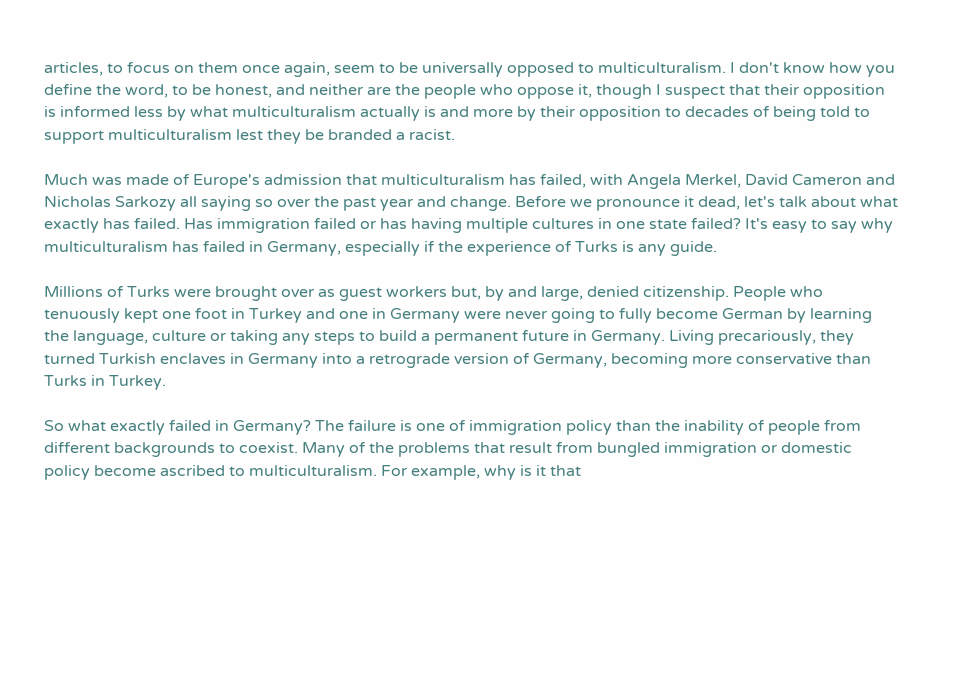articles, to focus on them once again, seem to be universally opposed to multiculturalism. I don't know how you define the word, to be honest, and neither are the people who oppose it, though I suspect that their opposition is informed less by what multiculturalism actually is and more by their opposition to decades of being told to support multiculturalism lest they be branded a racist.

Much was made of Europe's admission that multiculturalism has failed, with Angela Merkel, David Cameron and Nicholas Sarkozy all saying so over the past year and change. Before we pronounce it dead, let's talk about what exactly has failed. Has immigration failed or has having multiple cultures in one state failed? It's easy to say why multiculturalism has failed in Germany, especially if the experience of Turks is any guide.

Millions of Turks were brought over as guest workers but, by and large, denied citizenship. People who tenuously kept one foot in Turkey and one in Germany were never going to fully become German by learning the language, culture or taking any steps to build a permanent future in Germany. Living precariously, they turned Turkish enclaves in Germany into a retrograde version of Germany, becoming more conservative than Turks in Turkey.

So what exactly failed in Germany? The failure is one of immigration policy than the inability of people from different backgrounds to coexist. Many of the problems that result from bungled immigration or domestic policy become ascribed to multiculturalism. For example, why is it that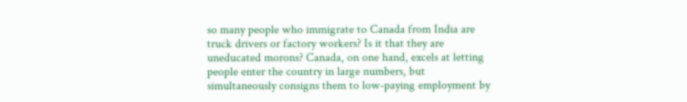so many people who immigrate to Canada from India are truck drivers or factory workers? Is it that they are uneducated morons? Canada, on one hand, excels at letting people enter the country in large numbers, but simultaneously consigns them to low-paying employment by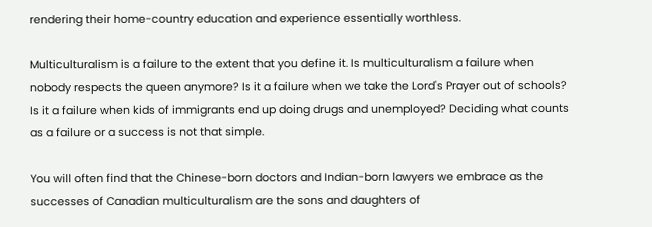rendering their home-country education and experience essentially worthless.

Multiculturalism is a failure to the extent that you define it. Is multiculturalism a failure when nobody respects the queen anymore? Is it a failure when we take the Lord's Prayer out of schools? Is it a failure when kids of immigrants end up doing drugs and unemployed? Deciding what counts as a failure or a success is not that simple.

You will often find that the Chinese-born doctors and Indian-born lawyers we embrace as the successes of Canadian multiculturalism are the sons and daughters of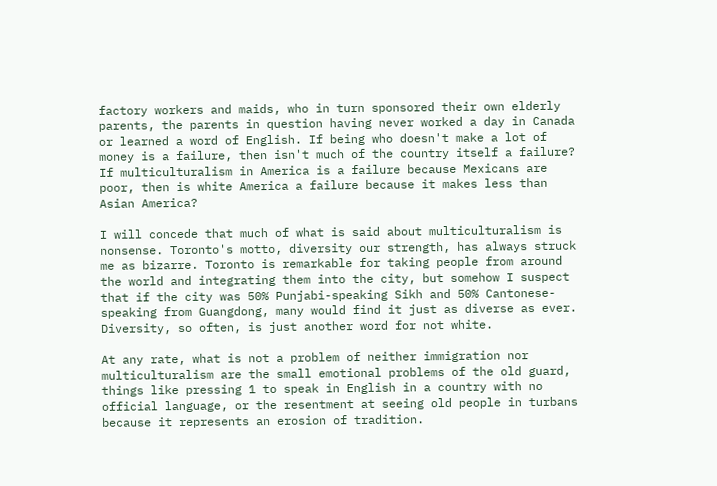factory workers and maids, who in turn sponsored their own elderly parents, the parents in question having never worked a day in Canada or learned a word of English. If being who doesn't make a lot of money is a failure, then isn't much of the country itself a failure? If multiculturalism in America is a failure because Mexicans are poor, then is white America a failure because it makes less than Asian America?

I will concede that much of what is said about multiculturalism is nonsense. Toronto's motto, diversity our strength, has always struck me as bizarre. Toronto is remarkable for taking people from around the world and integrating them into the city, but somehow I suspect that if the city was 50% Punjabi-speaking Sikh and 50% Cantonese-speaking from Guangdong, many would find it just as diverse as ever. Diversity, so often, is just another word for not white.

At any rate, what is not a problem of neither immigration nor multiculturalism are the small emotional problems of the old guard, things like pressing 1 to speak in English in a country with no official language, or the resentment at seeing old people in turbans because it represents an erosion of tradition.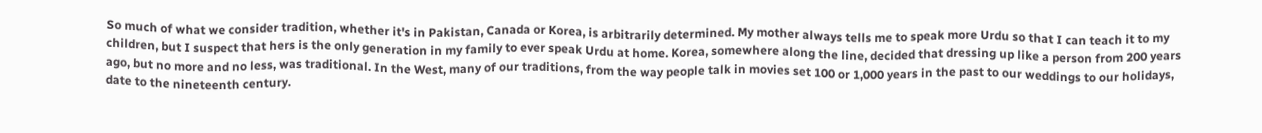So much of what we consider tradition, whether it's in Pakistan, Canada or Korea, is arbitrarily determined. My mother always tells me to speak more Urdu so that I can teach it to my children, but I suspect that hers is the only generation in my family to ever speak Urdu at home. Korea, somewhere along the line, decided that dressing up like a person from 200 years ago, but no more and no less, was traditional. In the West, many of our traditions, from the way people talk in movies set 100 or 1,000 years in the past to our weddings to our holidays, date to the nineteenth century.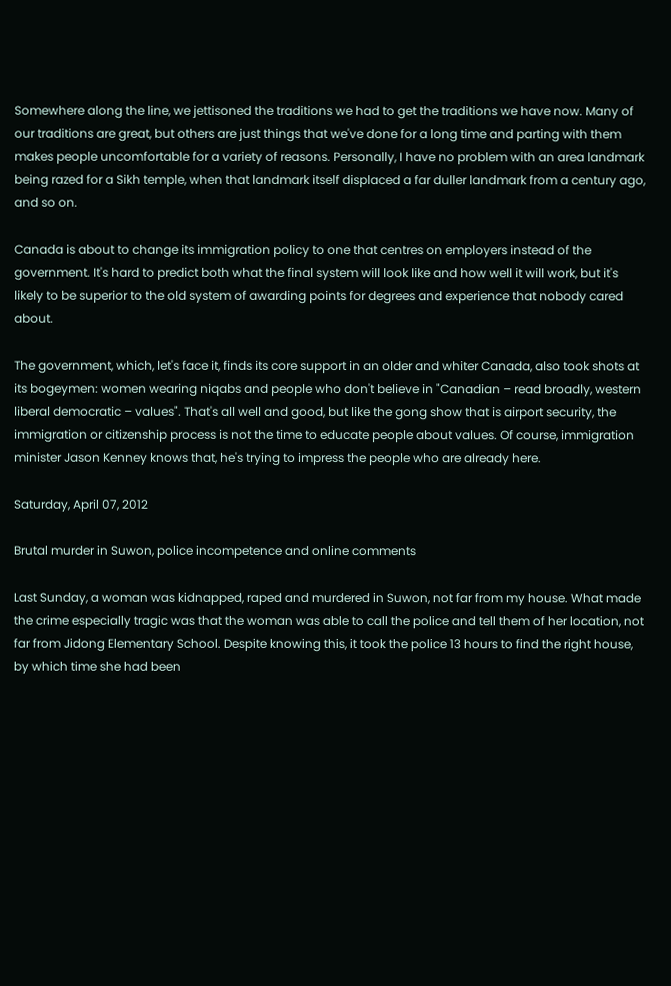Somewhere along the line, we jettisoned the traditions we had to get the traditions we have now. Many of our traditions are great, but others are just things that we've done for a long time and parting with them makes people uncomfortable for a variety of reasons. Personally, I have no problem with an area landmark being razed for a Sikh temple, when that landmark itself displaced a far duller landmark from a century ago, and so on.

Canada is about to change its immigration policy to one that centres on employers instead of the government. It's hard to predict both what the final system will look like and how well it will work, but it's likely to be superior to the old system of awarding points for degrees and experience that nobody cared about.

The government, which, let's face it, finds its core support in an older and whiter Canada, also took shots at its bogeymen: women wearing niqabs and people who don't believe in "Canadian – read broadly, western liberal democratic – values". That's all well and good, but like the gong show that is airport security, the immigration or citizenship process is not the time to educate people about values. Of course, immigration minister Jason Kenney knows that, he's trying to impress the people who are already here.

Saturday, April 07, 2012

Brutal murder in Suwon, police incompetence and online comments

Last Sunday, a woman was kidnapped, raped and murdered in Suwon, not far from my house. What made the crime especially tragic was that the woman was able to call the police and tell them of her location, not far from Jidong Elementary School. Despite knowing this, it took the police 13 hours to find the right house, by which time she had been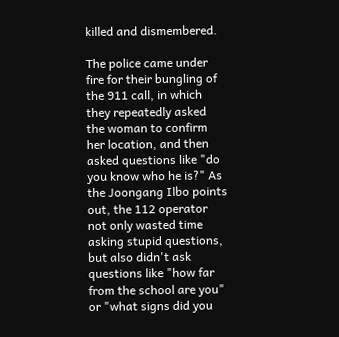killed and dismembered.

The police came under fire for their bungling of the 911 call, in which they repeatedly asked the woman to confirm her location, and then asked questions like "do you know who he is?" As the Joongang Ilbo points out, the 112 operator not only wasted time asking stupid questions, but also didn't ask questions like "how far from the school are you" or "what signs did you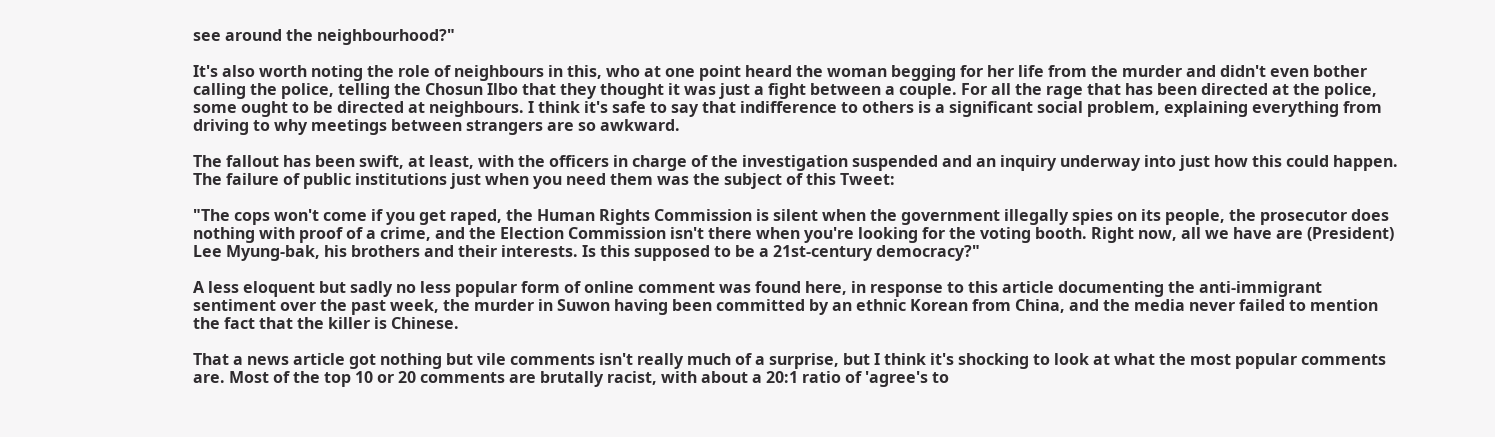see around the neighbourhood?"

It's also worth noting the role of neighbours in this, who at one point heard the woman begging for her life from the murder and didn't even bother calling the police, telling the Chosun Ilbo that they thought it was just a fight between a couple. For all the rage that has been directed at the police, some ought to be directed at neighbours. I think it's safe to say that indifference to others is a significant social problem, explaining everything from driving to why meetings between strangers are so awkward.

The fallout has been swift, at least, with the officers in charge of the investigation suspended and an inquiry underway into just how this could happen. The failure of public institutions just when you need them was the subject of this Tweet:

"The cops won't come if you get raped, the Human Rights Commission is silent when the government illegally spies on its people, the prosecutor does nothing with proof of a crime, and the Election Commission isn't there when you're looking for the voting booth. Right now, all we have are (President) Lee Myung-bak, his brothers and their interests. Is this supposed to be a 21st-century democracy?"

A less eloquent but sadly no less popular form of online comment was found here, in response to this article documenting the anti-immigrant sentiment over the past week, the murder in Suwon having been committed by an ethnic Korean from China, and the media never failed to mention the fact that the killer is Chinese.

That a news article got nothing but vile comments isn't really much of a surprise, but I think it's shocking to look at what the most popular comments are. Most of the top 10 or 20 comments are brutally racist, with about a 20:1 ratio of 'agree's to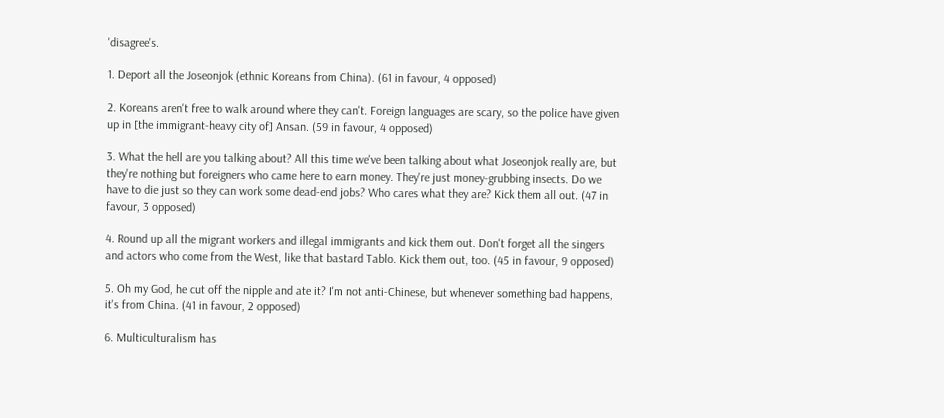'disagree's.

1. Deport all the Joseonjok (ethnic Koreans from China). (61 in favour, 4 opposed)

2. Koreans aren't free to walk around where they can't. Foreign languages are scary, so the police have given up in [the immigrant-heavy city of] Ansan. (59 in favour, 4 opposed)

3. What the hell are you talking about? All this time we've been talking about what Joseonjok really are, but they're nothing but foreigners who came here to earn money. They're just money-grubbing insects. Do we have to die just so they can work some dead-end jobs? Who cares what they are? Kick them all out. (47 in favour, 3 opposed)

4. Round up all the migrant workers and illegal immigrants and kick them out. Don't forget all the singers and actors who come from the West, like that bastard Tablo. Kick them out, too. (45 in favour, 9 opposed)

5. Oh my God, he cut off the nipple and ate it? I'm not anti-Chinese, but whenever something bad happens, it's from China. (41 in favour, 2 opposed)

6. Multiculturalism has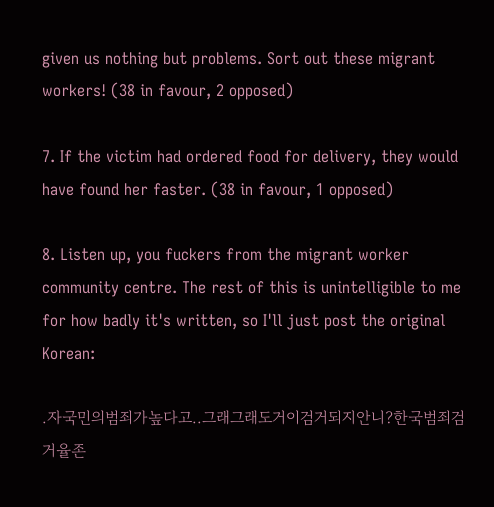given us nothing but problems. Sort out these migrant workers! (38 in favour, 2 opposed)

7. If the victim had ordered food for delivery, they would have found her faster. (38 in favour, 1 opposed)

8. Listen up, you fuckers from the migrant worker community centre. The rest of this is unintelligible to me for how badly it's written, so I'll just post the original Korean:

.자국민의범죄가높다고..그래그래도거이검거되지안니?한국범죄검거율존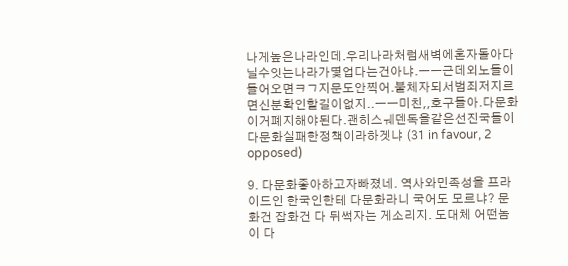나게높은나라인데.우리나라처럼새벽에혼자돌아다닐수잇는나라가몇업다는건아냐.ㅡㅡ근데외노들이들어오면ㅋㄱ지문도안찍어.불체자되서범죄저지르면신분확인할길이없지..ㅡㅡ미친,,호구들아.다문화이거폐지해야된다.괜히스ㅞ덴독을같은선진국들이다문화실패한정책이라하겟냐 (31 in favour, 2 opposed)

9. 다문화좋아하고자빠졌네. 역사와민족성을 프라이드인 한국인한테 다문화라니 국어도 모르냐? 문화건 잡화건 다 뒤썩자는 게소리지. 도대체 어떤놈이 다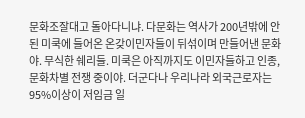문화조잘대고 돌아다니냐. 다문화는 역사가 200년밖에 안된 미쿡에 들어온 온갖이민자들이 뒤섞이며 만들어낸 문화야. 무식한 쉐리들. 미쿡은 아직까지도 이민자들하고 인종,문화차별 전쟁 중이야. 더군다나 우리나라 외국근로자는 95%이상이 저임금 일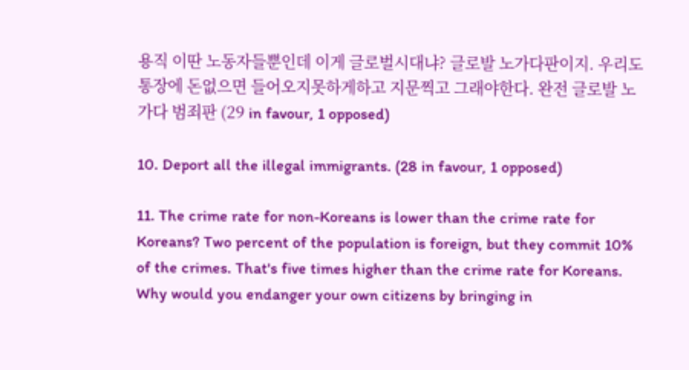용직 이딴 노동자들뿐인데 이게 글로벌시대냐? 글로발 노가다판이지. 우리도 통장에 돈없으면 들어오지못하게하고 지문찍고 그래야한다. 완전 글로발 노가다 범죄판 (29 in favour, 1 opposed)

10. Deport all the illegal immigrants. (28 in favour, 1 opposed)

11. The crime rate for non-Koreans is lower than the crime rate for Koreans? Two percent of the population is foreign, but they commit 10% of the crimes. That's five times higher than the crime rate for Koreans. Why would you endanger your own citizens by bringing in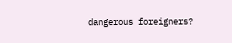dangerous foreigners?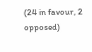(24 in favour, 2 opposed)